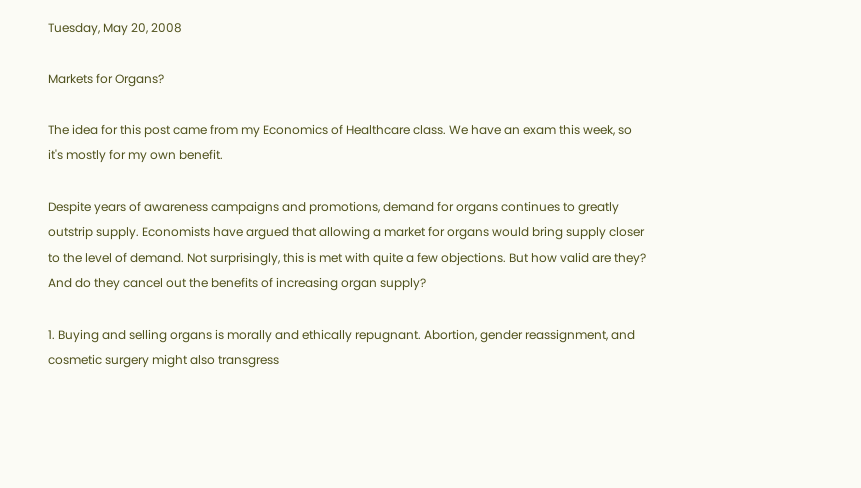Tuesday, May 20, 2008

Markets for Organs?

The idea for this post came from my Economics of Healthcare class. We have an exam this week, so it's mostly for my own benefit.

Despite years of awareness campaigns and promotions, demand for organs continues to greatly outstrip supply. Economists have argued that allowing a market for organs would bring supply closer to the level of demand. Not surprisingly, this is met with quite a few objections. But how valid are they? And do they cancel out the benefits of increasing organ supply?

1. Buying and selling organs is morally and ethically repugnant. Abortion, gender reassignment, and cosmetic surgery might also transgress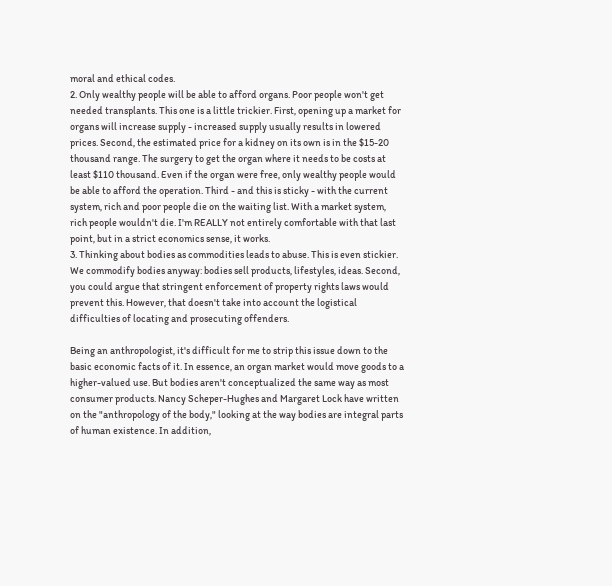moral and ethical codes.
2. Only wealthy people will be able to afford organs. Poor people won't get needed transplants. This one is a little trickier. First, opening up a market for organs will increase supply - increased supply usually results in lowered prices. Second, the estimated price for a kidney on its own is in the $15-20 thousand range. The surgery to get the organ where it needs to be costs at least $110 thousand. Even if the organ were free, only wealthy people would be able to afford the operation. Third - and this is sticky - with the current system, rich and poor people die on the waiting list. With a market system, rich people wouldn't die. I'm REALLY not entirely comfortable with that last point, but in a strict economics sense, it works.
3. Thinking about bodies as commodities leads to abuse. This is even stickier. We commodify bodies anyway: bodies sell products, lifestyles, ideas. Second, you could argue that stringent enforcement of property rights laws would prevent this. However, that doesn't take into account the logistical difficulties of locating and prosecuting offenders.

Being an anthropologist, it's difficult for me to strip this issue down to the basic economic facts of it. In essence, an organ market would move goods to a higher-valued use. But bodies aren't conceptualized the same way as most consumer products. Nancy Scheper-Hughes and Margaret Lock have written on the "anthropology of the body," looking at the way bodies are integral parts of human existence. In addition,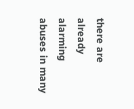there are already alarming abuses in many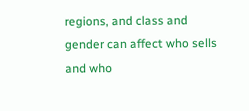regions, and class and gender can affect who sells and who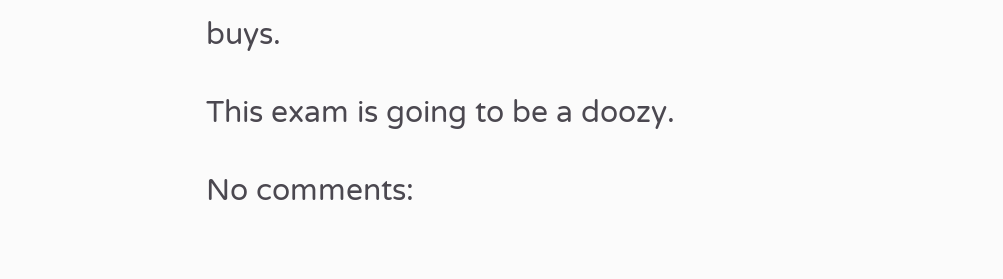buys.

This exam is going to be a doozy.

No comments: